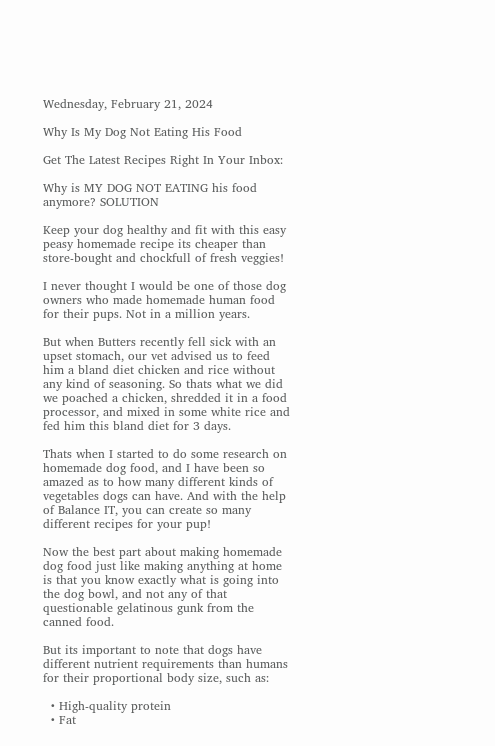Wednesday, February 21, 2024

Why Is My Dog Not Eating His Food

Get The Latest Recipes Right In Your Inbox:

Why is MY DOG NOT EATING his food anymore? SOLUTION

Keep your dog healthy and fit with this easy peasy homemade recipe its cheaper than store-bought and chockfull of fresh veggies!

I never thought I would be one of those dog owners who made homemade human food for their pups. Not in a million years.

But when Butters recently fell sick with an upset stomach, our vet advised us to feed him a bland diet chicken and rice without any kind of seasoning. So thats what we did we poached a chicken, shredded it in a food processor, and mixed in some white rice and fed him this bland diet for 3 days.

Thats when I started to do some research on homemade dog food, and I have been so amazed as to how many different kinds of vegetables dogs can have. And with the help of Balance IT, you can create so many different recipes for your pup!

Now the best part about making homemade dog food just like making anything at home is that you know exactly what is going into the dog bowl, and not any of that questionable gelatinous gunk from the canned food.

But its important to note that dogs have different nutrient requirements than humans for their proportional body size, such as:

  • High-quality protein
  • Fat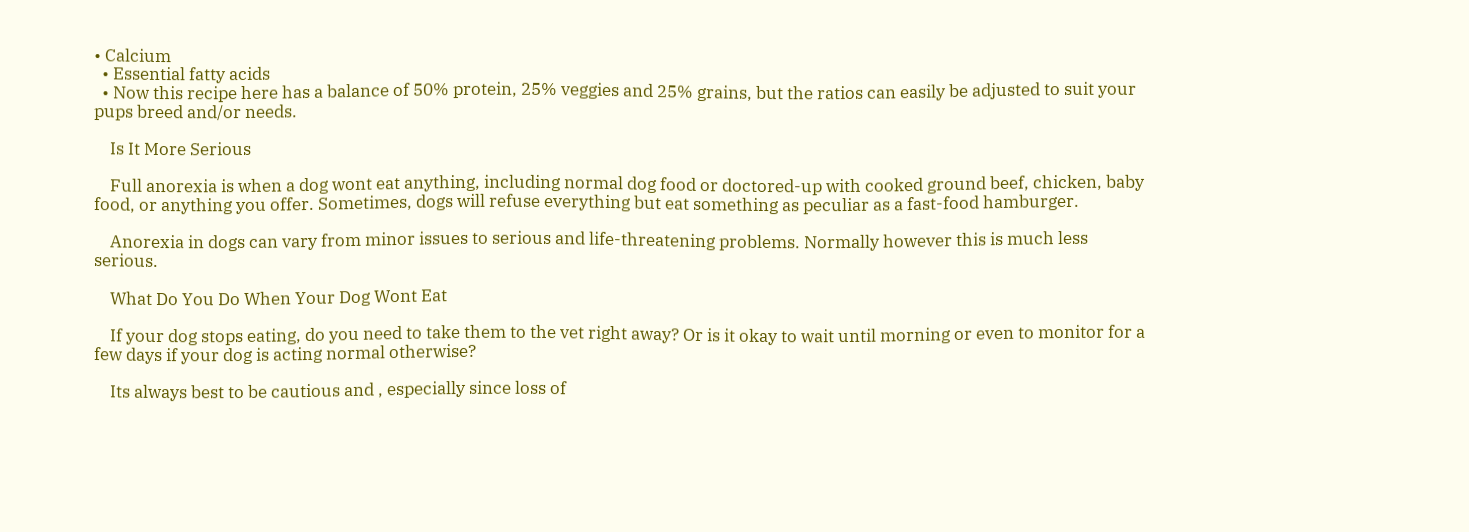• Calcium
  • Essential fatty acids
  • Now this recipe here has a balance of 50% protein, 25% veggies and 25% grains, but the ratios can easily be adjusted to suit your pups breed and/or needs.

    Is It More Serious

    Full anorexia is when a dog wont eat anything, including normal dog food or doctored-up with cooked ground beef, chicken, baby food, or anything you offer. Sometimes, dogs will refuse everything but eat something as peculiar as a fast-food hamburger.

    Anorexia in dogs can vary from minor issues to serious and life-threatening problems. Normally however this is much less serious.

    What Do You Do When Your Dog Wont Eat

    If your dog stops eating, do you need to take them to the vet right away? Or is it okay to wait until morning or even to monitor for a few days if your dog is acting normal otherwise?

    Its always best to be cautious and , especially since loss of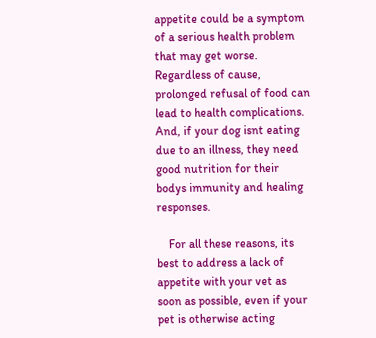appetite could be a symptom of a serious health problem that may get worse. Regardless of cause, prolonged refusal of food can lead to health complications. And, if your dog isnt eating due to an illness, they need good nutrition for their bodys immunity and healing responses.

    For all these reasons, its best to address a lack of appetite with your vet as soon as possible, even if your pet is otherwise acting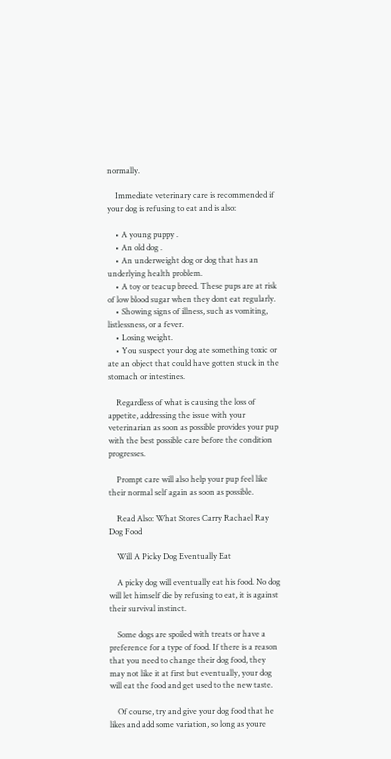normally.

    Immediate veterinary care is recommended if your dog is refusing to eat and is also:

    • A young puppy .
    • An old dog .
    • An underweight dog or dog that has an underlying health problem.
    • A toy or teacup breed. These pups are at risk of low blood sugar when they dont eat regularly.
    • Showing signs of illness, such as vomiting, listlessness, or a fever.
    • Losing weight.
    • You suspect your dog ate something toxic or ate an object that could have gotten stuck in the stomach or intestines.

    Regardless of what is causing the loss of appetite, addressing the issue with your veterinarian as soon as possible provides your pup with the best possible care before the condition progresses.

    Prompt care will also help your pup feel like their normal self again as soon as possible.

    Read Also: What Stores Carry Rachael Ray Dog Food

    Will A Picky Dog Eventually Eat

    A picky dog will eventually eat his food. No dog will let himself die by refusing to eat, it is against their survival instinct.

    Some dogs are spoiled with treats or have a preference for a type of food. If there is a reason that you need to change their dog food, they may not like it at first but eventually, your dog will eat the food and get used to the new taste.

    Of course, try and give your dog food that he likes and add some variation, so long as youre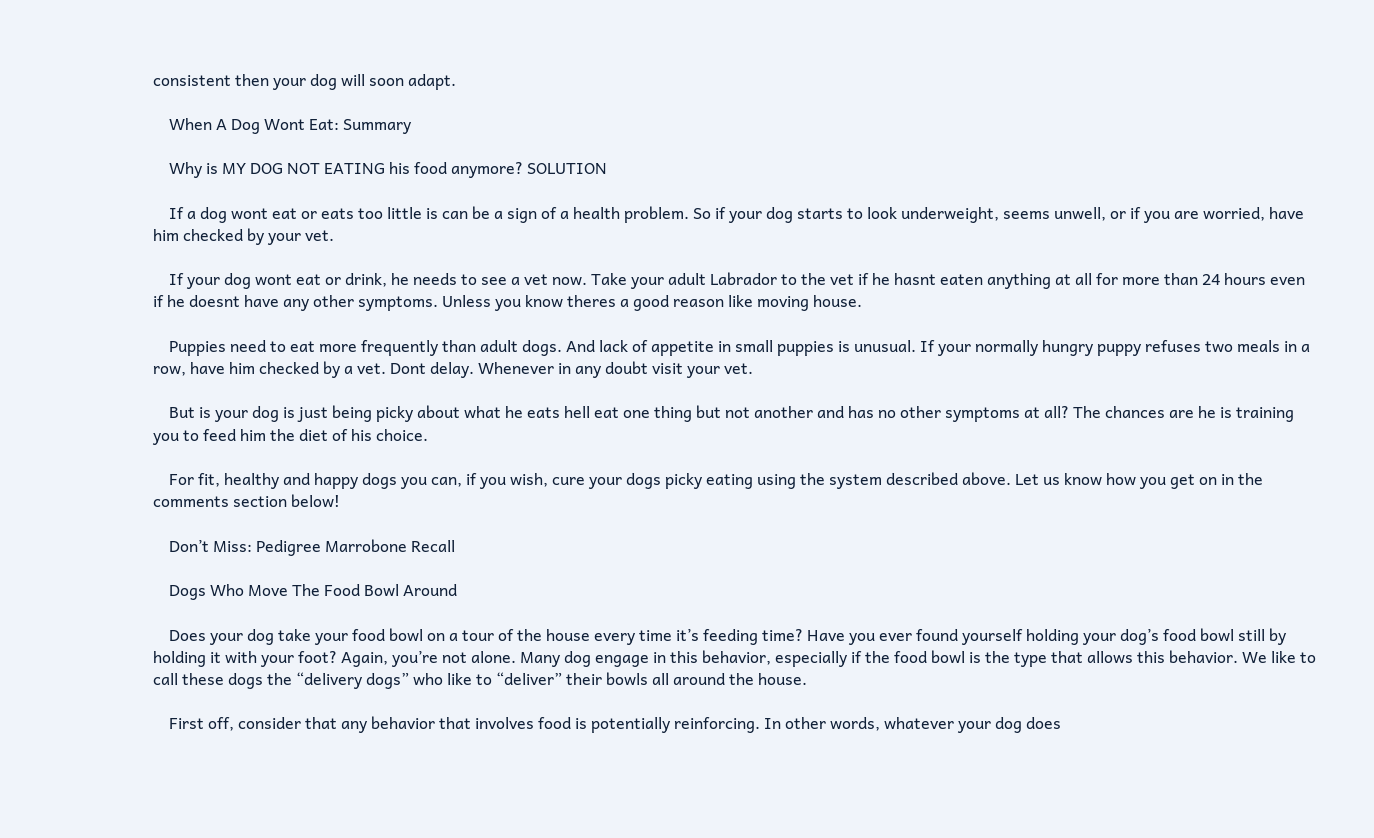consistent then your dog will soon adapt.

    When A Dog Wont Eat: Summary

    Why is MY DOG NOT EATING his food anymore? SOLUTION

    If a dog wont eat or eats too little is can be a sign of a health problem. So if your dog starts to look underweight, seems unwell, or if you are worried, have him checked by your vet.

    If your dog wont eat or drink, he needs to see a vet now. Take your adult Labrador to the vet if he hasnt eaten anything at all for more than 24 hours even if he doesnt have any other symptoms. Unless you know theres a good reason like moving house.

    Puppies need to eat more frequently than adult dogs. And lack of appetite in small puppies is unusual. If your normally hungry puppy refuses two meals in a row, have him checked by a vet. Dont delay. Whenever in any doubt visit your vet.

    But is your dog is just being picky about what he eats hell eat one thing but not another and has no other symptoms at all? The chances are he is training you to feed him the diet of his choice.

    For fit, healthy and happy dogs you can, if you wish, cure your dogs picky eating using the system described above. Let us know how you get on in the comments section below!

    Don’t Miss: Pedigree Marrobone Recall

    Dogs Who Move The Food Bowl Around

    Does your dog take your food bowl on a tour of the house every time it’s feeding time? Have you ever found yourself holding your dog’s food bowl still by holding it with your foot? Again, you’re not alone. Many dog engage in this behavior, especially if the food bowl is the type that allows this behavior. We like to call these dogs the “delivery dogs” who like to “deliver” their bowls all around the house.

    First off, consider that any behavior that involves food is potentially reinforcing. In other words, whatever your dog does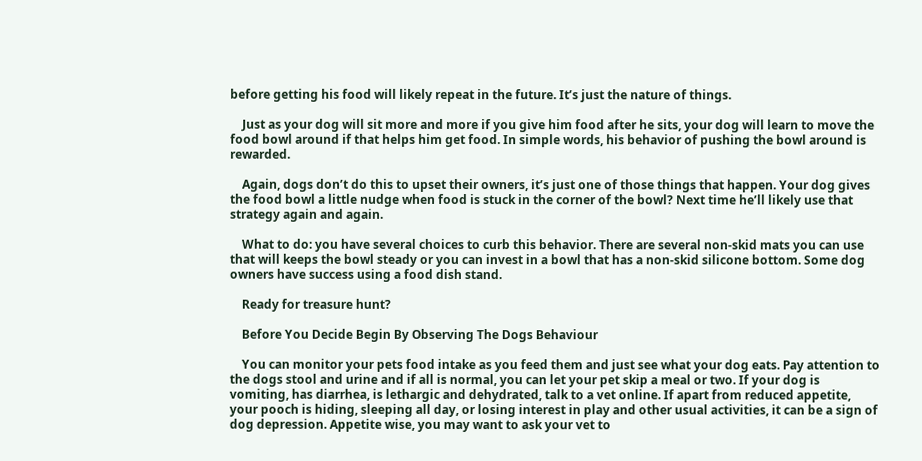before getting his food will likely repeat in the future. It’s just the nature of things.

    Just as your dog will sit more and more if you give him food after he sits, your dog will learn to move the food bowl around if that helps him get food. In simple words, his behavior of pushing the bowl around is rewarded.

    Again, dogs don’t do this to upset their owners, it’s just one of those things that happen. Your dog gives the food bowl a little nudge when food is stuck in the corner of the bowl? Next time he’ll likely use that strategy again and again.

    What to do: you have several choices to curb this behavior. There are several non-skid mats you can use that will keeps the bowl steady or you can invest in a bowl that has a non-skid silicone bottom. Some dog owners have success using a food dish stand.

    Ready for treasure hunt?

    Before You Decide Begin By Observing The Dogs Behaviour

    You can monitor your pets food intake as you feed them and just see what your dog eats. Pay attention to the dogs stool and urine and if all is normal, you can let your pet skip a meal or two. If your dog is vomiting, has diarrhea, is lethargic and dehydrated, talk to a vet online. If apart from reduced appetite, your pooch is hiding, sleeping all day, or losing interest in play and other usual activities, it can be a sign of dog depression. Appetite wise, you may want to ask your vet to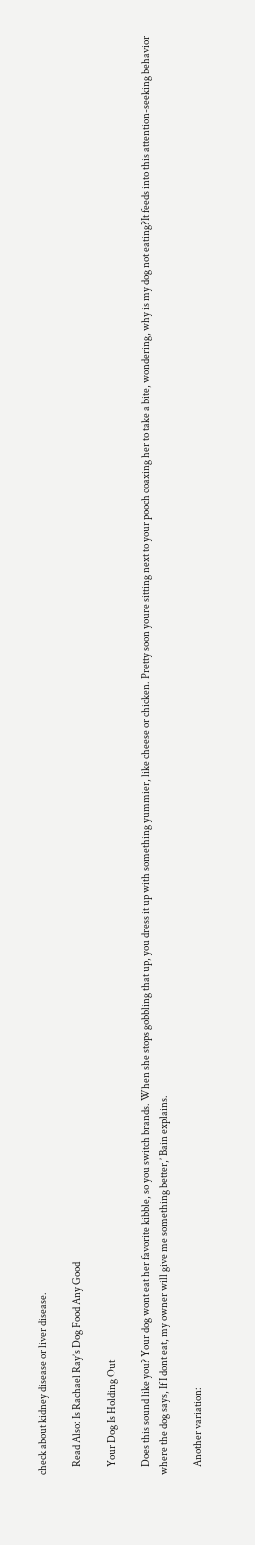check about kidney disease or liver disease.

    Read Also: Is Rachael Ray’s Dog Food Any Good

    Your Dog Is Holding Out

    Does this sound like you? Your dog wont eat her favorite kibble, so you switch brands. When she stops gobbling that up, you dress it up with something yummier, like cheese or chicken. Pretty soon youre sitting next to your pooch coaxing her to take a bite, wondering, why is my dog not eating?It feeds into this attention-seeking behavior where the dog says, If I dont eat, my owner will give me something better,’ Bain explains.

    Another variation: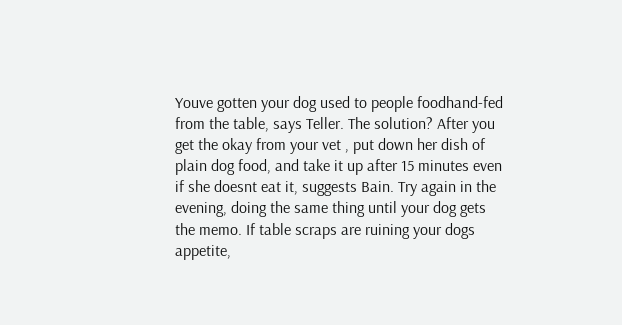Youve gotten your dog used to people foodhand-fed from the table, says Teller. The solution? After you get the okay from your vet , put down her dish of plain dog food, and take it up after 15 minutes even if she doesnt eat it, suggests Bain. Try again in the evening, doing the same thing until your dog gets the memo. If table scraps are ruining your dogs appetite,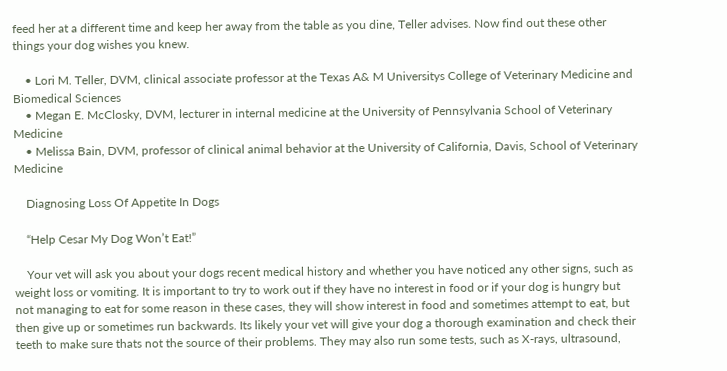feed her at a different time and keep her away from the table as you dine, Teller advises. Now find out these other things your dog wishes you knew.

    • Lori M. Teller, DVM, clinical associate professor at the Texas A& M Universitys College of Veterinary Medicine and Biomedical Sciences
    • Megan E. McClosky, DVM, lecturer in internal medicine at the University of Pennsylvania School of Veterinary Medicine
    • Melissa Bain, DVM, professor of clinical animal behavior at the University of California, Davis, School of Veterinary Medicine

    Diagnosing Loss Of Appetite In Dogs

    “Help Cesar My Dog Won’t Eat!”

    Your vet will ask you about your dogs recent medical history and whether you have noticed any other signs, such as weight loss or vomiting. It is important to try to work out if they have no interest in food or if your dog is hungry but not managing to eat for some reason in these cases, they will show interest in food and sometimes attempt to eat, but then give up or sometimes run backwards. Its likely your vet will give your dog a thorough examination and check their teeth to make sure thats not the source of their problems. They may also run some tests, such as X-rays, ultrasound,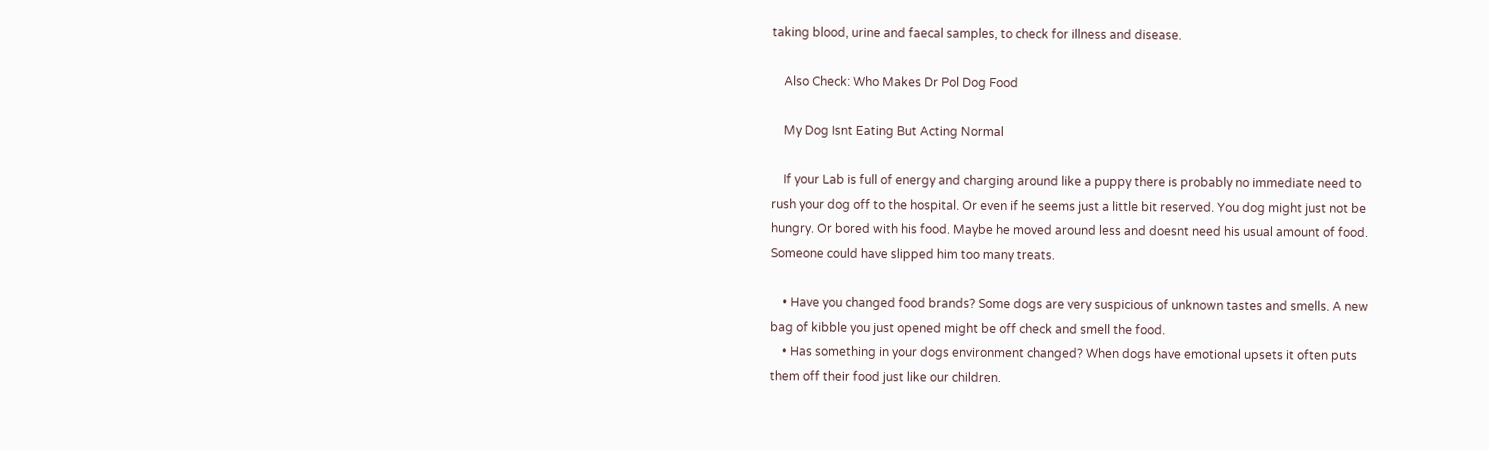taking blood, urine and faecal samples, to check for illness and disease.

    Also Check: Who Makes Dr Pol Dog Food

    My Dog Isnt Eating But Acting Normal

    If your Lab is full of energy and charging around like a puppy there is probably no immediate need to rush your dog off to the hospital. Or even if he seems just a little bit reserved. You dog might just not be hungry. Or bored with his food. Maybe he moved around less and doesnt need his usual amount of food. Someone could have slipped him too many treats.

    • Have you changed food brands? Some dogs are very suspicious of unknown tastes and smells. A new bag of kibble you just opened might be off check and smell the food.
    • Has something in your dogs environment changed? When dogs have emotional upsets it often puts them off their food just like our children.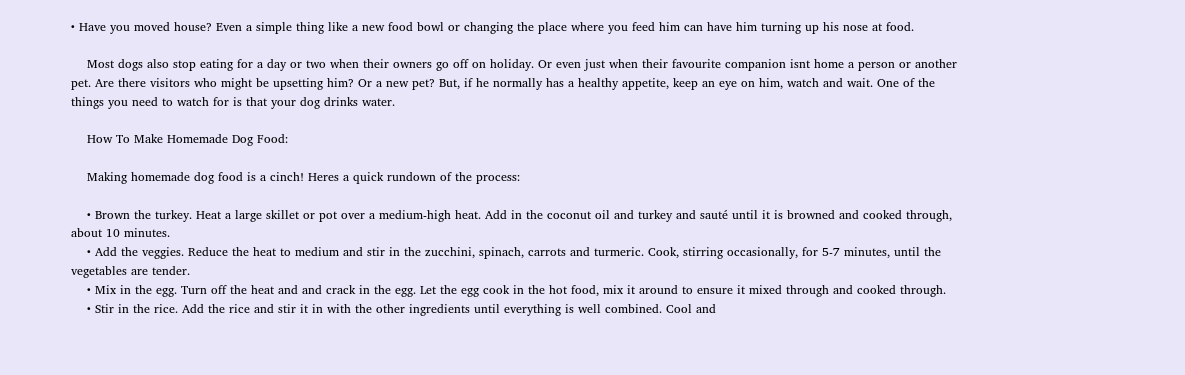• Have you moved house? Even a simple thing like a new food bowl or changing the place where you feed him can have him turning up his nose at food.

    Most dogs also stop eating for a day or two when their owners go off on holiday. Or even just when their favourite companion isnt home a person or another pet. Are there visitors who might be upsetting him? Or a new pet? But, if he normally has a healthy appetite, keep an eye on him, watch and wait. One of the things you need to watch for is that your dog drinks water.

    How To Make Homemade Dog Food:

    Making homemade dog food is a cinch! Heres a quick rundown of the process:

    • Brown the turkey. Heat a large skillet or pot over a medium-high heat. Add in the coconut oil and turkey and sauté until it is browned and cooked through, about 10 minutes.
    • Add the veggies. Reduce the heat to medium and stir in the zucchini, spinach, carrots and turmeric. Cook, stirring occasionally, for 5-7 minutes, until the vegetables are tender.
    • Mix in the egg. Turn off the heat and and crack in the egg. Let the egg cook in the hot food, mix it around to ensure it mixed through and cooked through.
    • Stir in the rice. Add the rice and stir it in with the other ingredients until everything is well combined. Cool and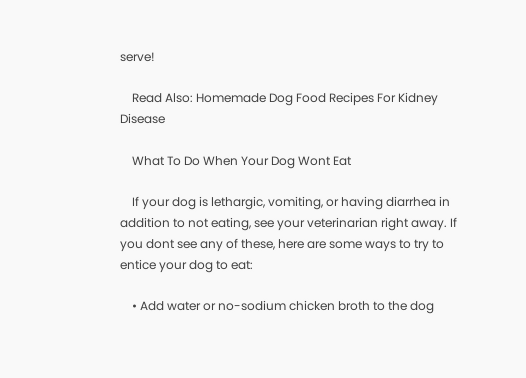serve!

    Read Also: Homemade Dog Food Recipes For Kidney Disease

    What To Do When Your Dog Wont Eat

    If your dog is lethargic, vomiting, or having diarrhea in addition to not eating, see your veterinarian right away. If you dont see any of these, here are some ways to try to entice your dog to eat:

    • Add water or no-sodium chicken broth to the dog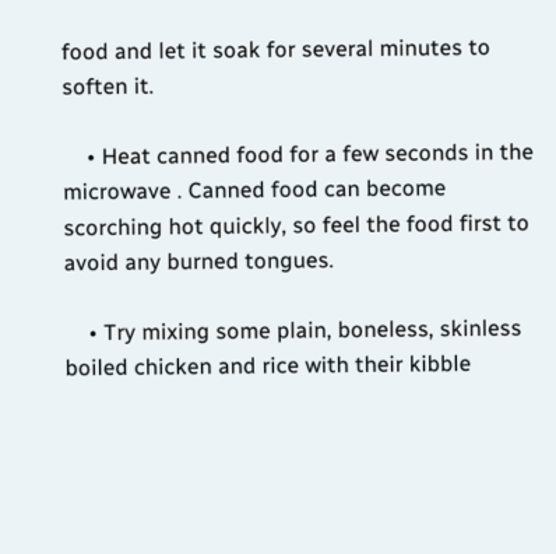food and let it soak for several minutes to soften it.

    • Heat canned food for a few seconds in the microwave . Canned food can become scorching hot quickly, so feel the food first to avoid any burned tongues.

    • Try mixing some plain, boneless, skinless boiled chicken and rice with their kibble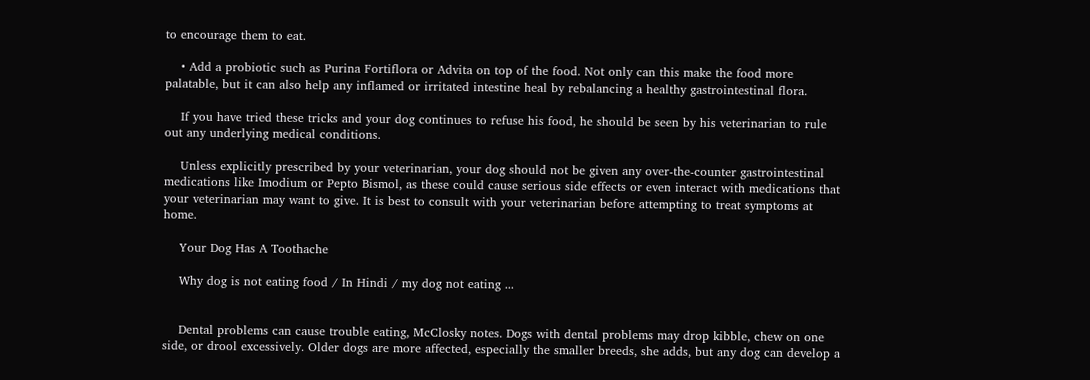to encourage them to eat.

    • Add a probiotic such as Purina Fortiflora or Advita on top of the food. Not only can this make the food more palatable, but it can also help any inflamed or irritated intestine heal by rebalancing a healthy gastrointestinal flora.

    If you have tried these tricks and your dog continues to refuse his food, he should be seen by his veterinarian to rule out any underlying medical conditions.

    Unless explicitly prescribed by your veterinarian, your dog should not be given any over-the-counter gastrointestinal medications like Imodium or Pepto Bismol, as these could cause serious side effects or even interact with medications that your veterinarian may want to give. It is best to consult with your veterinarian before attempting to treat symptoms at home.

    Your Dog Has A Toothache

    Why dog is not eating food / In Hindi / my dog not eating ...


    Dental problems can cause trouble eating, McClosky notes. Dogs with dental problems may drop kibble, chew on one side, or drool excessively. Older dogs are more affected, especially the smaller breeds, she adds, but any dog can develop a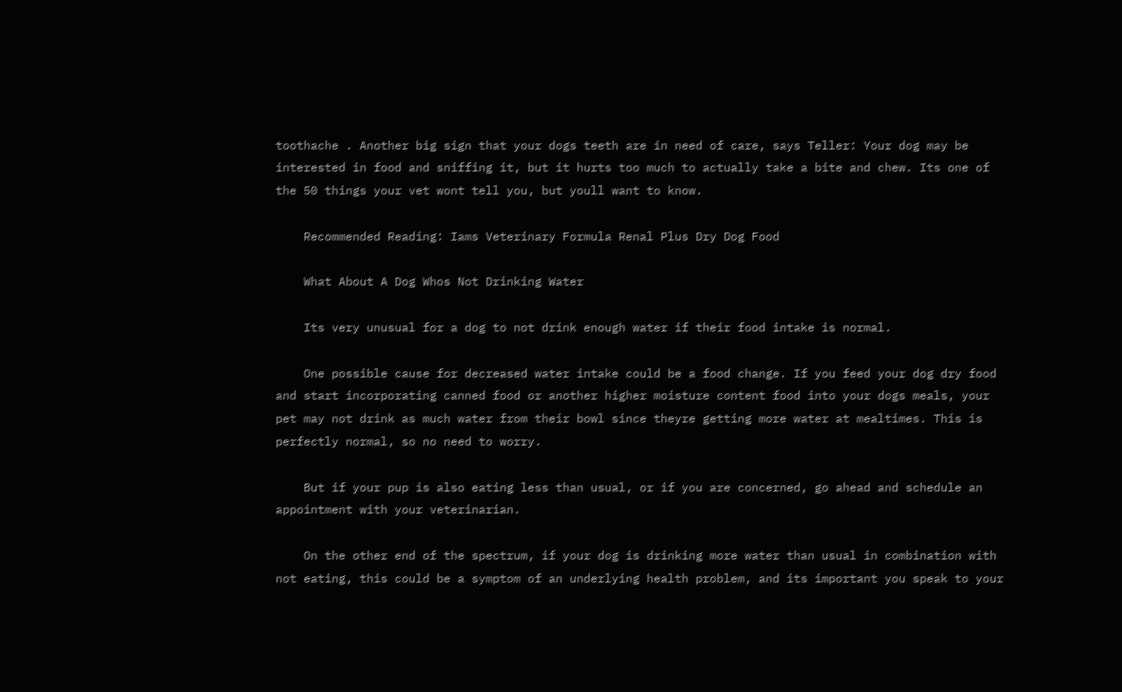toothache . Another big sign that your dogs teeth are in need of care, says Teller: Your dog may be interested in food and sniffing it, but it hurts too much to actually take a bite and chew. Its one of the 50 things your vet wont tell you, but youll want to know.

    Recommended Reading: Iams Veterinary Formula Renal Plus Dry Dog Food

    What About A Dog Whos Not Drinking Water

    Its very unusual for a dog to not drink enough water if their food intake is normal.

    One possible cause for decreased water intake could be a food change. If you feed your dog dry food and start incorporating canned food or another higher moisture content food into your dogs meals, your pet may not drink as much water from their bowl since theyre getting more water at mealtimes. This is perfectly normal, so no need to worry.

    But if your pup is also eating less than usual, or if you are concerned, go ahead and schedule an appointment with your veterinarian.

    On the other end of the spectrum, if your dog is drinking more water than usual in combination with not eating, this could be a symptom of an underlying health problem, and its important you speak to your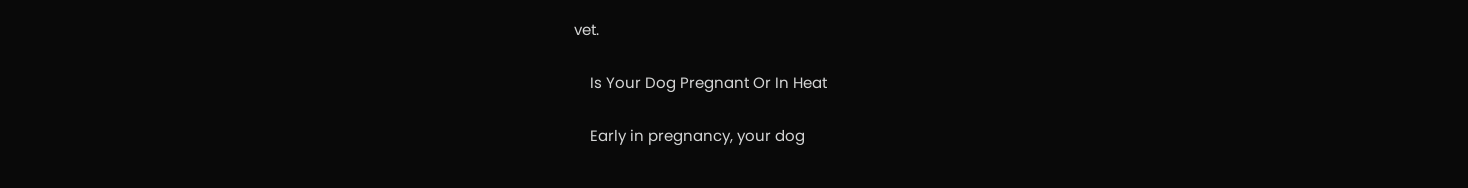vet.

    Is Your Dog Pregnant Or In Heat

    Early in pregnancy, your dog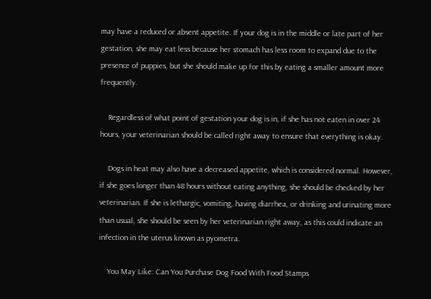may have a reduced or absent appetite. If your dog is in the middle or late part of her gestation, she may eat less because her stomach has less room to expand due to the presence of puppies, but she should make up for this by eating a smaller amount more frequently.

    Regardless of what point of gestation your dog is in, if she has not eaten in over 24 hours, your veterinarian should be called right away to ensure that everything is okay.

    Dogs in heat may also have a decreased appetite, which is considered normal. However, if she goes longer than 48 hours without eating anything, she should be checked by her veterinarian. If she is lethargic, vomiting, having diarrhea, or drinking and urinating more than usual, she should be seen by her veterinarian right away, as this could indicate an infection in the uterus known as pyometra.

    You May Like: Can You Purchase Dog Food With Food Stamps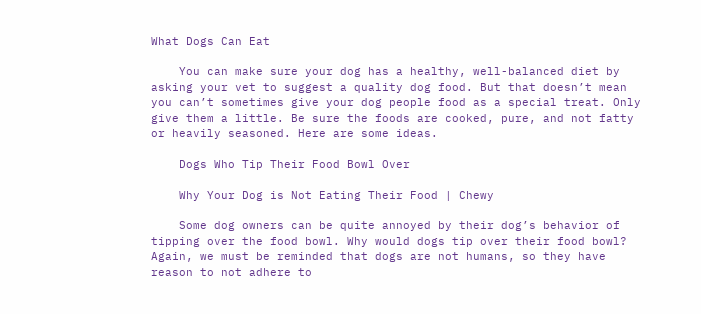What Dogs Can Eat

    You can make sure your dog has a healthy, well-balanced diet by asking your vet to suggest a quality dog food. But that doesn’t mean you can’t sometimes give your dog people food as a special treat. Only give them a little. Be sure the foods are cooked, pure, and not fatty or heavily seasoned. Here are some ideas.

    Dogs Who Tip Their Food Bowl Over

    Why Your Dog is Not Eating Their Food | Chewy

    Some dog owners can be quite annoyed by their dog’s behavior of tipping over the food bowl. Why would dogs tip over their food bowl? Again, we must be reminded that dogs are not humans, so they have reason to not adhere to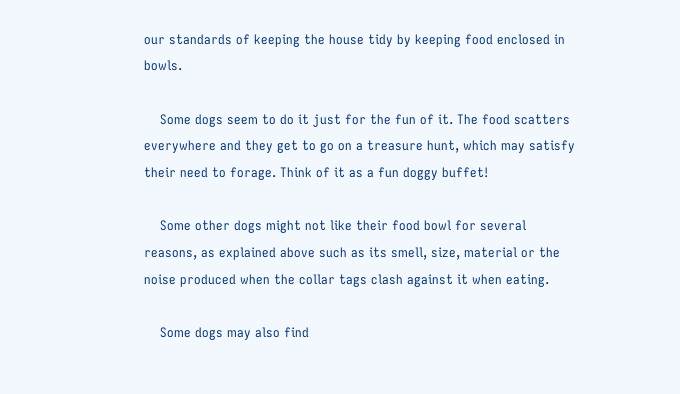our standards of keeping the house tidy by keeping food enclosed in bowls.

    Some dogs seem to do it just for the fun of it. The food scatters everywhere and they get to go on a treasure hunt, which may satisfy their need to forage. Think of it as a fun doggy buffet!

    Some other dogs might not like their food bowl for several reasons, as explained above such as its smell, size, material or the noise produced when the collar tags clash against it when eating.

    Some dogs may also find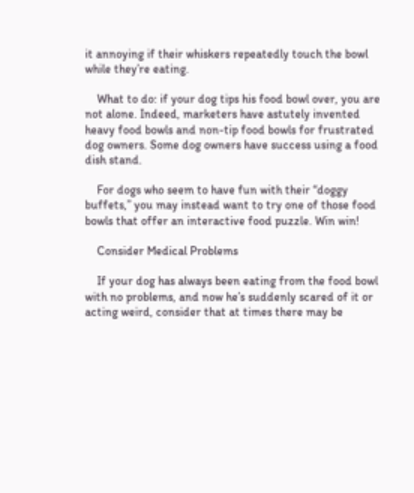it annoying if their whiskers repeatedly touch the bowl while they’re eating.

    What to do: if your dog tips his food bowl over, you are not alone. Indeed, marketers have astutely invented heavy food bowls and non-tip food bowls for frustrated dog owners. Some dog owners have success using a food dish stand.

    For dogs who seem to have fun with their “doggy buffets,” you may instead want to try one of those food bowls that offer an interactive food puzzle. Win win!

    Consider Medical Problems

    If your dog has always been eating from the food bowl with no problems, and now he’s suddenly scared of it or acting weird, consider that at times there may be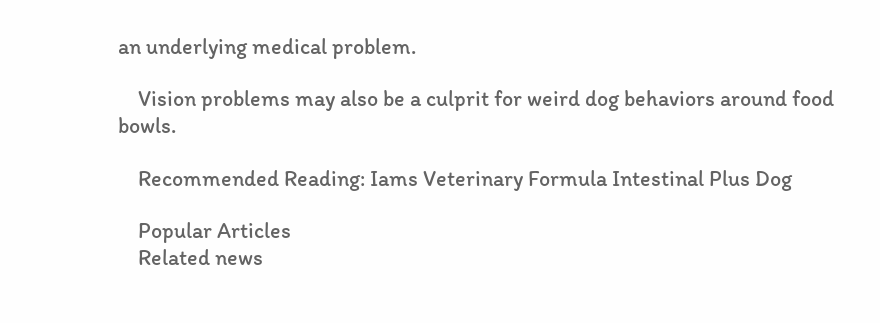an underlying medical problem.

    Vision problems may also be a culprit for weird dog behaviors around food bowls.

    Recommended Reading: Iams Veterinary Formula Intestinal Plus Dog

    Popular Articles
    Related news